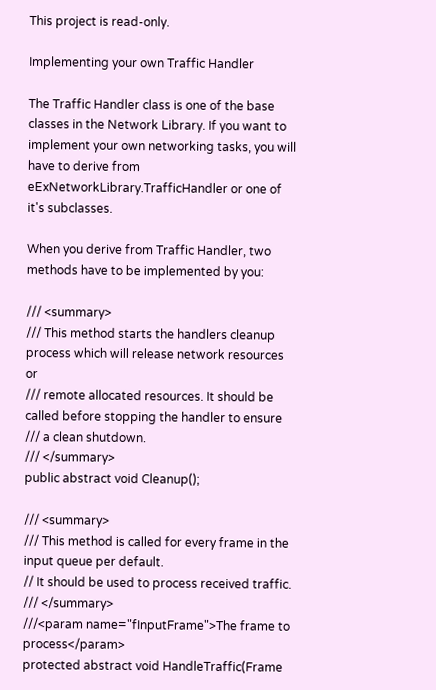This project is read-only.

Implementing your own Traffic Handler

The Traffic Handler class is one of the base classes in the Network Library. If you want to implement your own networking tasks, you will have to derive from eExNetworkLibrary.TrafficHandler or one of it's subclasses.

When you derive from Traffic Handler, two methods have to be implemented by you:

/// <summary>
/// This method starts the handlers cleanup process which will release network resources or
/// remote allocated resources. It should be called before stopping the handler to ensure
/// a clean shutdown.
/// </summary>
public abstract void Cleanup();

/// <summary>
/// This method is called for every frame in the input queue per default.
// It should be used to process received traffic.
/// </summary>
///<param name="fInputFrame">The frame to process</param>
protected abstract void HandleTraffic(Frame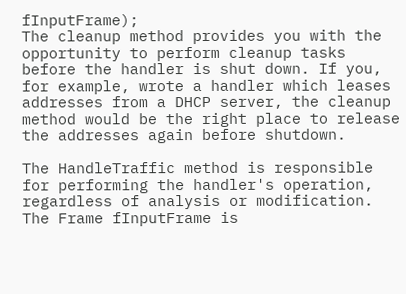fInputFrame);
The cleanup method provides you with the opportunity to perform cleanup tasks before the handler is shut down. If you, for example, wrote a handler which leases addresses from a DHCP server, the cleanup method would be the right place to release the addresses again before shutdown.

The HandleTraffic method is responsible for performing the handler's operation, regardless of analysis or modification. The Frame fInputFrame is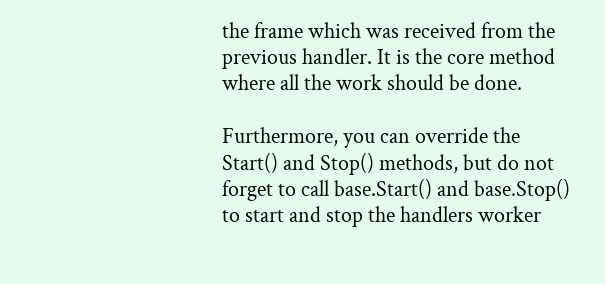the frame which was received from the previous handler. It is the core method where all the work should be done.

Furthermore, you can override the Start() and Stop() methods, but do not forget to call base.Start() and base.Stop() to start and stop the handlers worker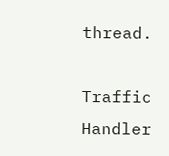thread.

Traffic Handler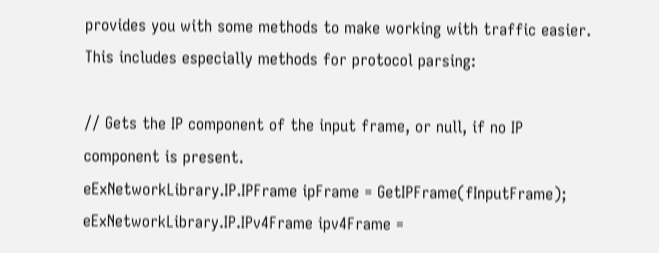provides you with some methods to make working with traffic easier. This includes especially methods for protocol parsing:

// Gets the IP component of the input frame, or null, if no IP component is present.
eExNetworkLibrary.IP.IPFrame ipFrame = GetIPFrame(fInputFrame);
eExNetworkLibrary.IP.IPv4Frame ipv4Frame =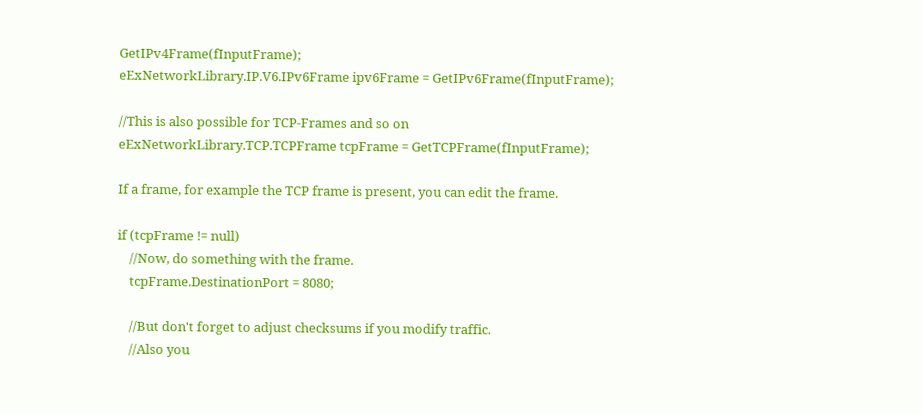GetIPv4Frame(fInputFrame);
eExNetworkLibrary.IP.V6.IPv6Frame ipv6Frame = GetIPv6Frame(fInputFrame);

//This is also possible for TCP-Frames and so on
eExNetworkLibrary.TCP.TCPFrame tcpFrame = GetTCPFrame(fInputFrame);

If a frame, for example the TCP frame is present, you can edit the frame.

if (tcpFrame != null)
    //Now, do something with the frame.
    tcpFrame.DestinationPort = 8080;

    //But don't forget to adjust checksums if you modify traffic.
    //Also you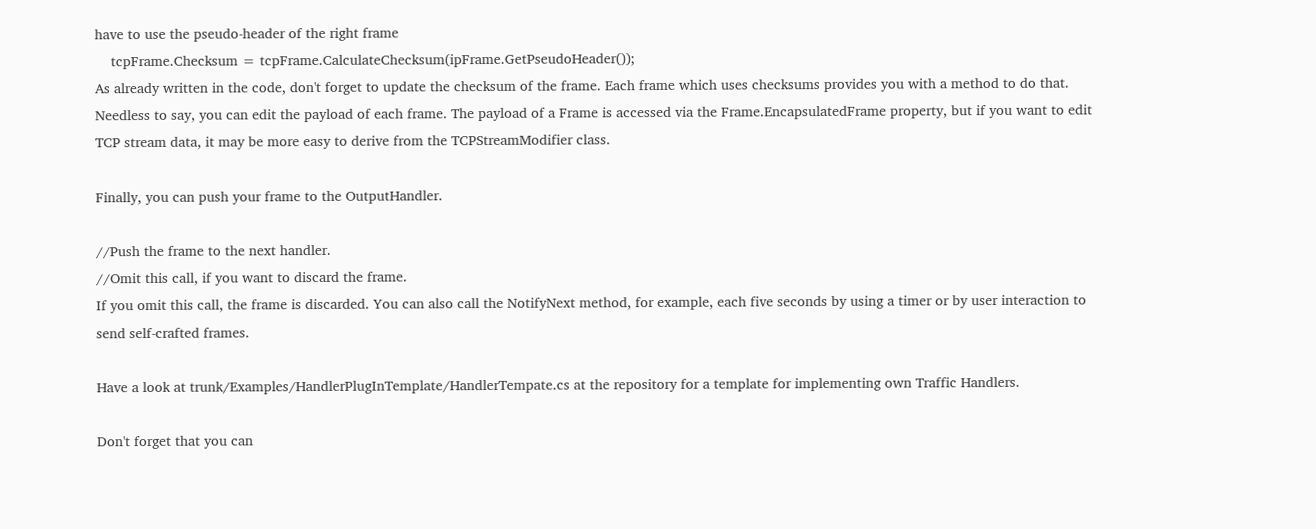have to use the pseudo-header of the right frame
    tcpFrame.Checksum = tcpFrame.CalculateChecksum(ipFrame.GetPseudoHeader());
As already written in the code, don't forget to update the checksum of the frame. Each frame which uses checksums provides you with a method to do that.
Needless to say, you can edit the payload of each frame. The payload of a Frame is accessed via the Frame.EncapsulatedFrame property, but if you want to edit TCP stream data, it may be more easy to derive from the TCPStreamModifier class.

Finally, you can push your frame to the OutputHandler.

//Push the frame to the next handler.
//Omit this call, if you want to discard the frame.
If you omit this call, the frame is discarded. You can also call the NotifyNext method, for example, each five seconds by using a timer or by user interaction to send self-crafted frames.

Have a look at trunk/Examples/HandlerPlugInTemplate/HandlerTempate.cs at the repository for a template for implementing own Traffic Handlers.

Don't forget that you can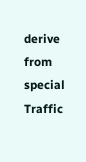derive from special Traffic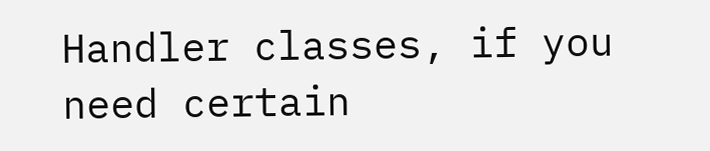Handler classes, if you need certain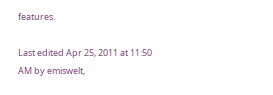features.

Last edited Apr 25, 2011 at 11:50 AM by emiswelt,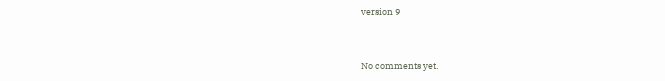version 9


No comments yet.